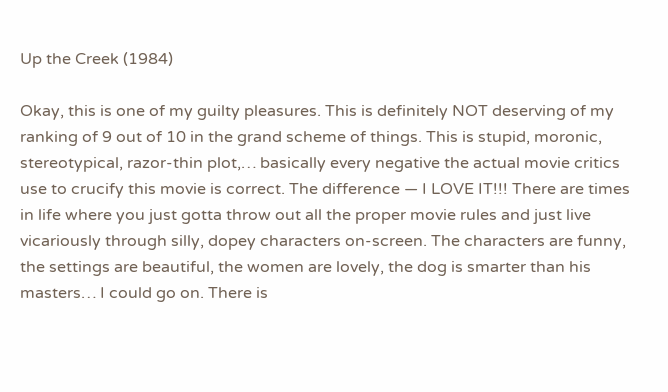Up the Creek (1984)

Okay, this is one of my guilty pleasures. This is definitely NOT deserving of my ranking of 9 out of 10 in the grand scheme of things. This is stupid, moronic, stereotypical, razor-thin plot,… basically every negative the actual movie critics use to crucify this movie is correct. The difference — I LOVE IT!!! There are times in life where you just gotta throw out all the proper movie rules and just live vicariously through silly, dopey characters on-screen. The characters are funny, the settings are beautiful, the women are lovely, the dog is smarter than his masters… I could go on. There is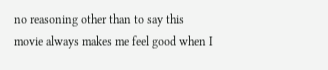no reasoning other than to say this movie always makes me feel good when I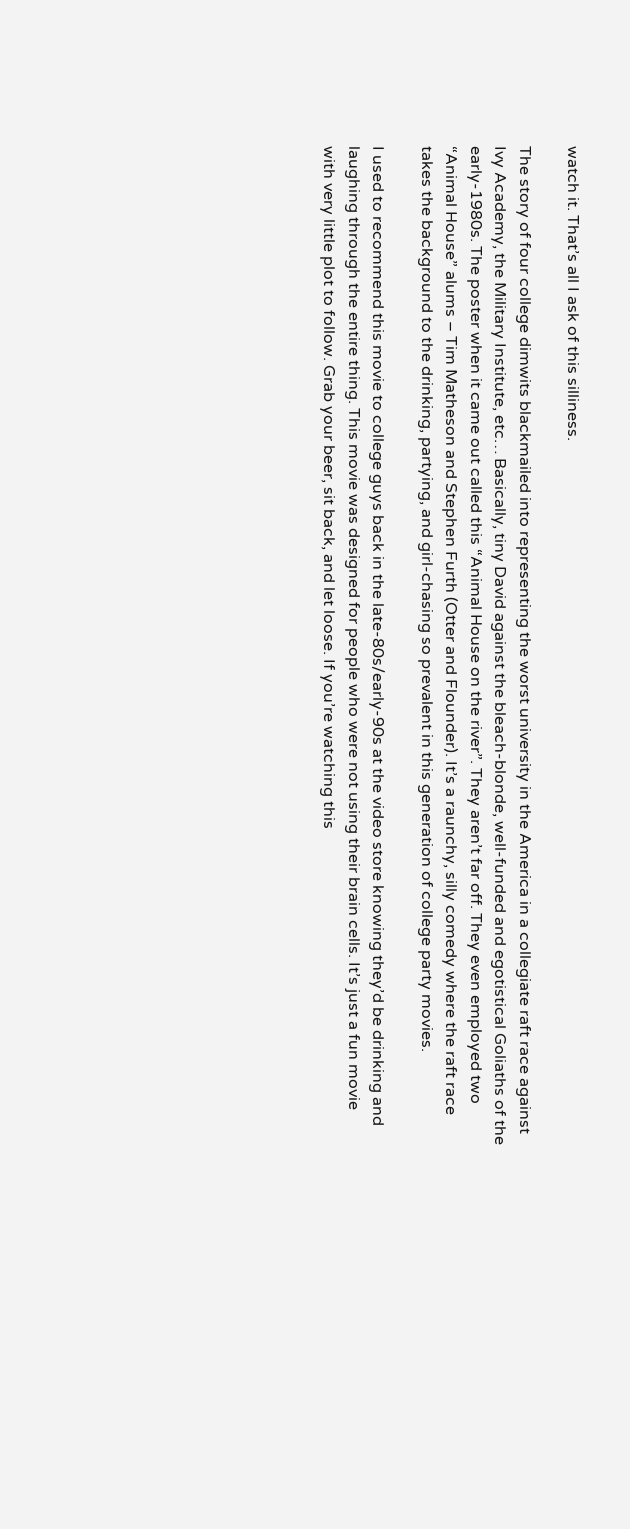watch it. That’s all I ask of this silliness.

The story of four college dimwits blackmailed into representing the worst university in the America in a collegiate raft race against Ivy Academy, the Military Institute, etc… Basically, tiny David against the bleach-blonde, well-funded and egotistical Goliaths of the early-1980s. The poster when it came out called this “Animal House on the river”. They aren’t far off. They even employed two “Animal House” alums – Tim Matheson and Stephen Furth (Otter and Flounder). It’s a raunchy, silly comedy where the raft race takes the background to the drinking, partying, and girl-chasing so prevalent in this generation of college party movies.

I used to recommend this movie to college guys back in the late-80s/early-90s at the video store knowing they’d be drinking and laughing through the entire thing. This movie was designed for people who were not using their brain cells. It’s just a fun movie with very little plot to follow. Grab your beer, sit back, and let loose. If you’re watching this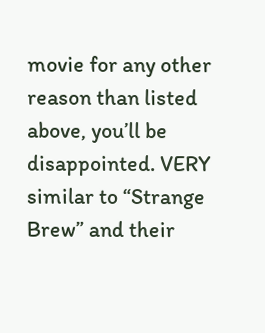movie for any other reason than listed above, you’ll be disappointed. VERY similar to “Strange Brew” and their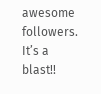awesome followers. It’s a blast!!